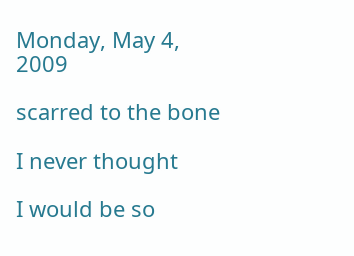Monday, May 4, 2009

scarred to the bone

I never thought

I would be so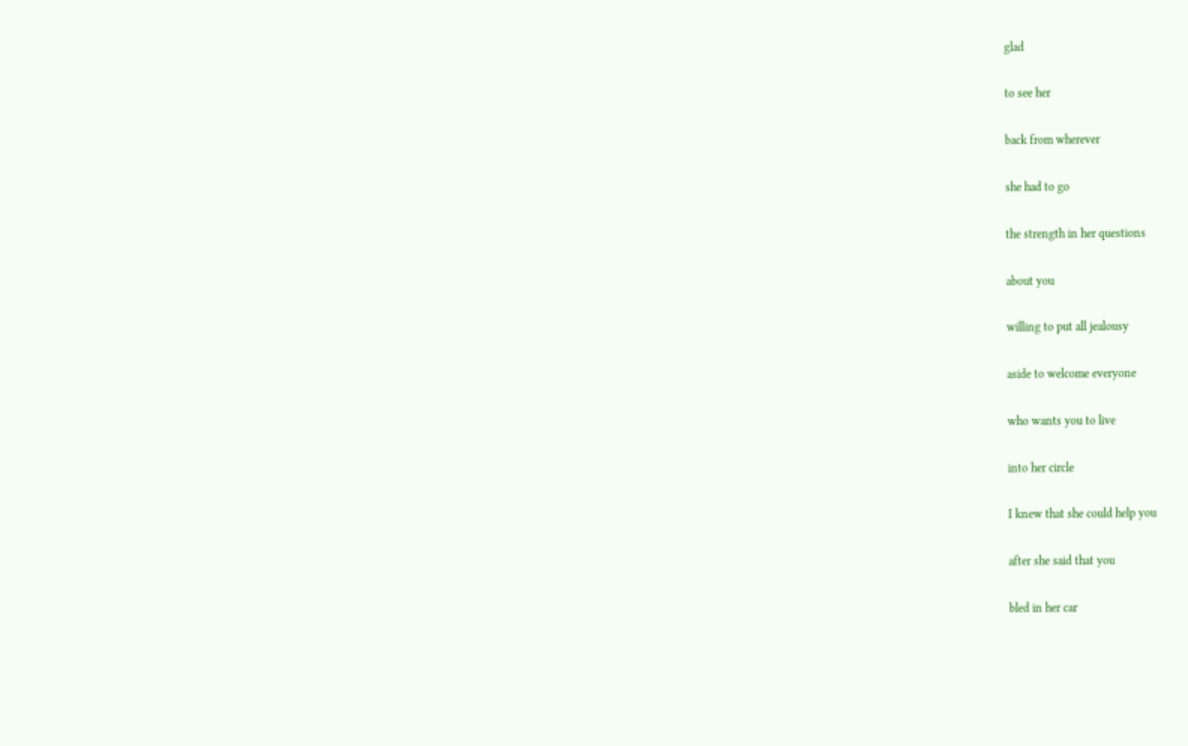glad

to see her

back from wherever

she had to go

the strength in her questions

about you

willing to put all jealousy

aside to welcome everyone

who wants you to live

into her circle

I knew that she could help you

after she said that you

bled in her car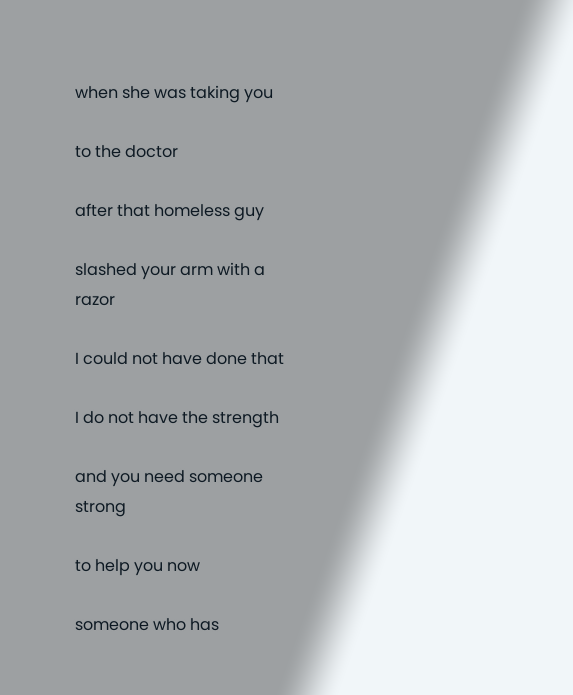when she was taking you

to the doctor

after that homeless guy

slashed your arm with a razor

I could not have done that

I do not have the strength

and you need someone strong

to help you now

someone who has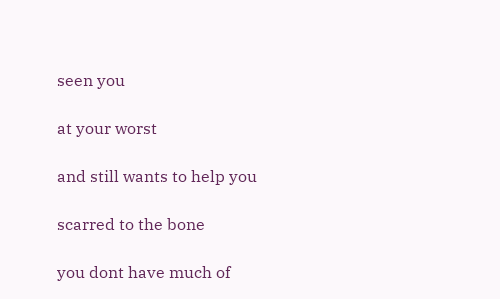seen you

at your worst

and still wants to help you

scarred to the bone

you dont have much of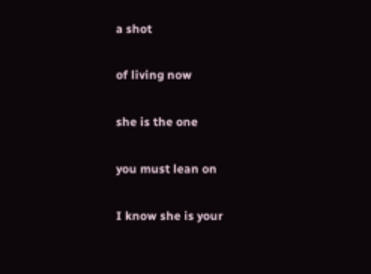a shot

of living now

she is the one

you must lean on

I know she is your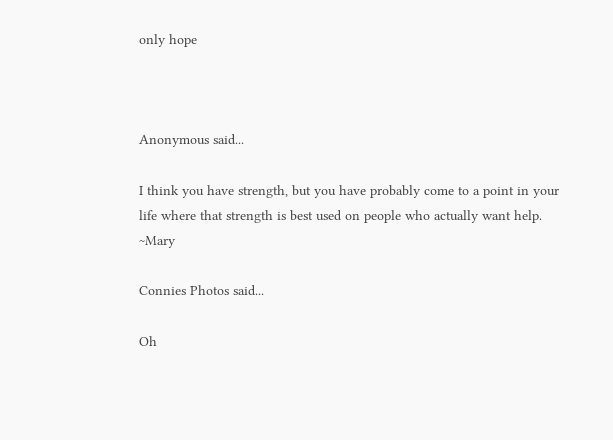only hope



Anonymous said...

I think you have strength, but you have probably come to a point in your life where that strength is best used on people who actually want help. ~Mary

Connies Photos said...

Oh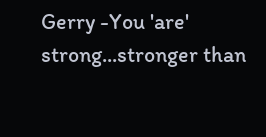Gerry -You 'are' strong...stronger than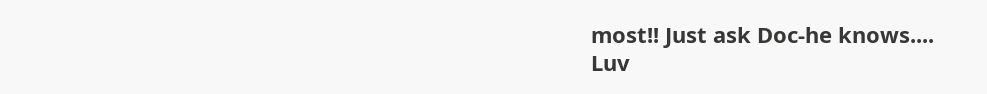most!! Just ask Doc-he knows....
Luv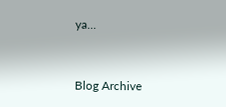ya...


Blog Archive